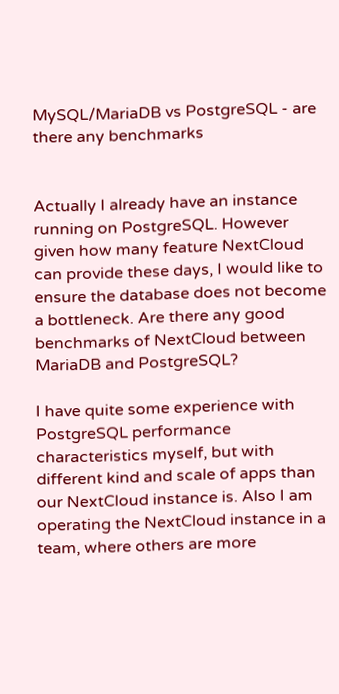MySQL/MariaDB vs PostgreSQL - are there any benchmarks


Actually I already have an instance running on PostgreSQL. However given how many feature NextCloud can provide these days, I would like to ensure the database does not become a bottleneck. Are there any good benchmarks of NextCloud between MariaDB and PostgreSQL?

I have quite some experience with PostgreSQL performance characteristics myself, but with different kind and scale of apps than our NextCloud instance is. Also I am operating the NextCloud instance in a team, where others are more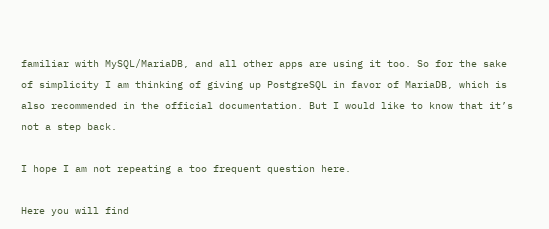familiar with MySQL/MariaDB, and all other apps are using it too. So for the sake of simplicity I am thinking of giving up PostgreSQL in favor of MariaDB, which is also recommended in the official documentation. But I would like to know that it’s not a step back.

I hope I am not repeating a too frequent question here.

Here you will find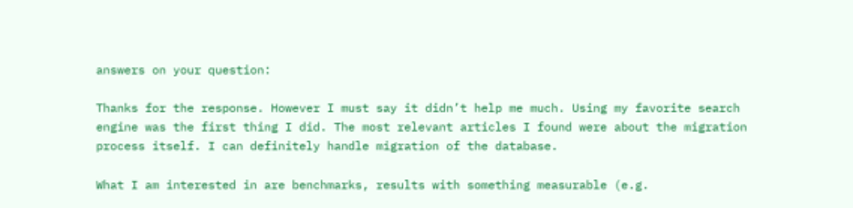answers on your question:

Thanks for the response. However I must say it didn’t help me much. Using my favorite search engine was the first thing I did. The most relevant articles I found were about the migration process itself. I can definitely handle migration of the database.

What I am interested in are benchmarks, results with something measurable (e.g.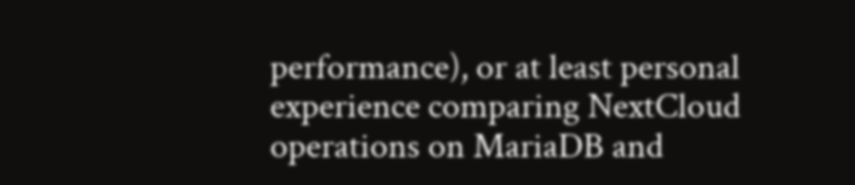performance), or at least personal experience comparing NextCloud operations on MariaDB and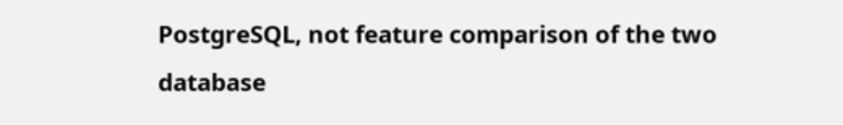PostgreSQL, not feature comparison of the two database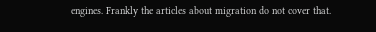engines. Frankly the articles about migration do not cover that.